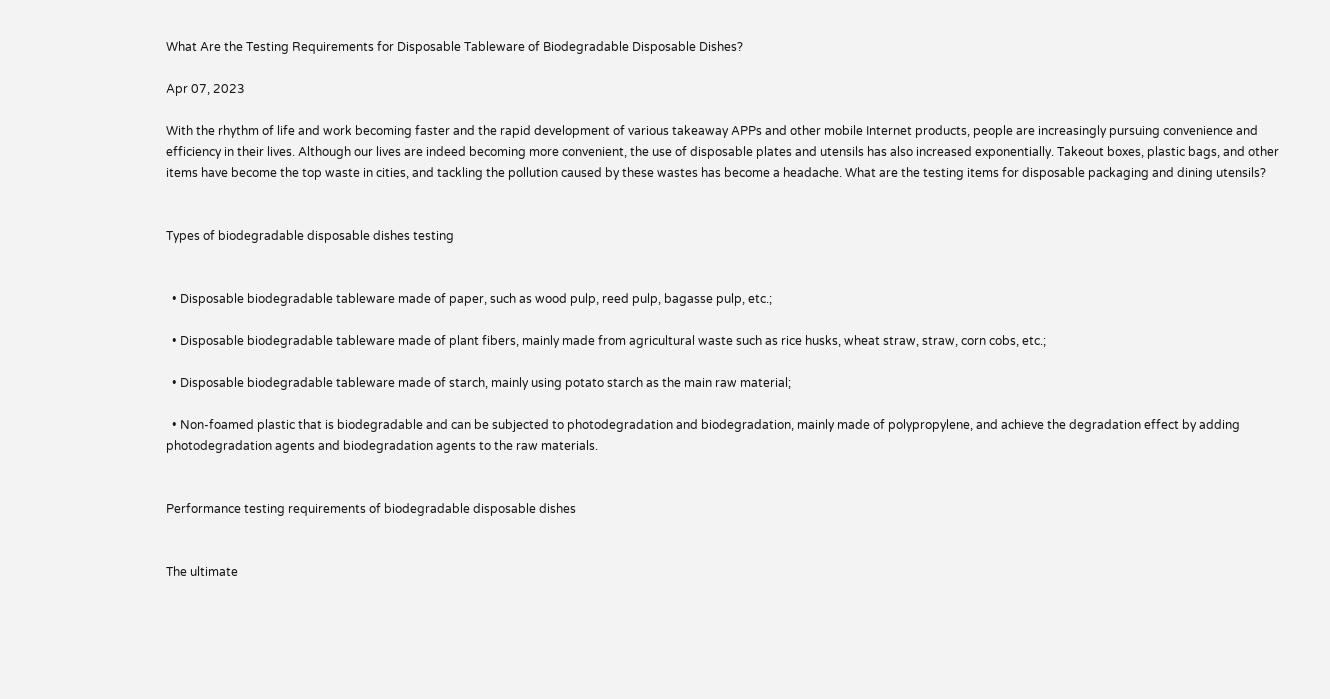What Are the Testing Requirements for Disposable Tableware of Biodegradable Disposable Dishes?

Apr 07, 2023

With the rhythm of life and work becoming faster and the rapid development of various takeaway APPs and other mobile Internet products, people are increasingly pursuing convenience and efficiency in their lives. Although our lives are indeed becoming more convenient, the use of disposable plates and utensils has also increased exponentially. Takeout boxes, plastic bags, and other items have become the top waste in cities, and tackling the pollution caused by these wastes has become a headache. What are the testing items for disposable packaging and dining utensils?


Types of biodegradable disposable dishes testing


  • Disposable biodegradable tableware made of paper, such as wood pulp, reed pulp, bagasse pulp, etc.;

  • Disposable biodegradable tableware made of plant fibers, mainly made from agricultural waste such as rice husks, wheat straw, straw, corn cobs, etc.;

  • Disposable biodegradable tableware made of starch, mainly using potato starch as the main raw material;

  • Non-foamed plastic that is biodegradable and can be subjected to photodegradation and biodegradation, mainly made of polypropylene, and achieve the degradation effect by adding photodegradation agents and biodegradation agents to the raw materials.


Performance testing requirements of biodegradable disposable dishes


The ultimate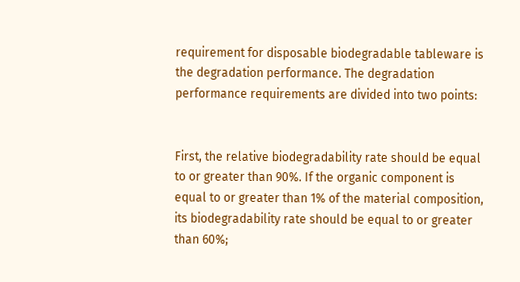requirement for disposable biodegradable tableware is the degradation performance. The degradation performance requirements are divided into two points:


First, the relative biodegradability rate should be equal to or greater than 90%. If the organic component is equal to or greater than 1% of the material composition, its biodegradability rate should be equal to or greater than 60%;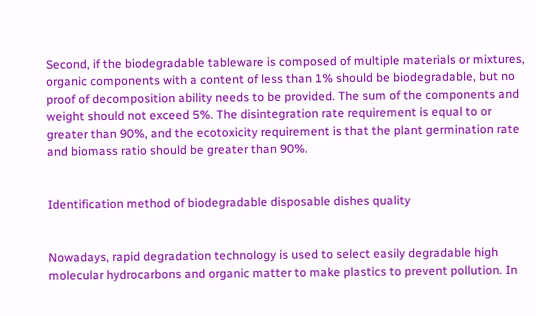Second, if the biodegradable tableware is composed of multiple materials or mixtures, organic components with a content of less than 1% should be biodegradable, but no proof of decomposition ability needs to be provided. The sum of the components and weight should not exceed 5%. The disintegration rate requirement is equal to or greater than 90%, and the ecotoxicity requirement is that the plant germination rate and biomass ratio should be greater than 90%.


Identification method of biodegradable disposable dishes quality


Nowadays, rapid degradation technology is used to select easily degradable high molecular hydrocarbons and organic matter to make plastics to prevent pollution. In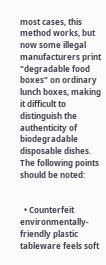most cases, this method works, but now some illegal manufacturers print "degradable food boxes" on ordinary lunch boxes, making it difficult to distinguish the authenticity of biodegradable disposable dishes. The following points should be noted:


  • Counterfeit environmentally-friendly plastic tableware feels soft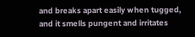and breaks apart easily when tugged, and it smells pungent and irritates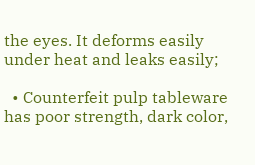the eyes. It deforms easily under heat and leaks easily;

  • Counterfeit pulp tableware has poor strength, dark color,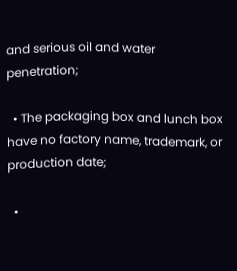and serious oil and water penetration;

  • The packaging box and lunch box have no factory name, trademark, or production date;

  •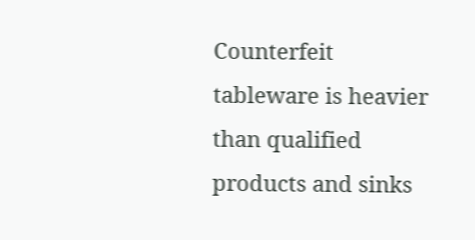Counterfeit tableware is heavier than qualified products and sinks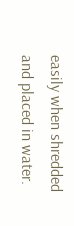easily when shredded and placed in water.